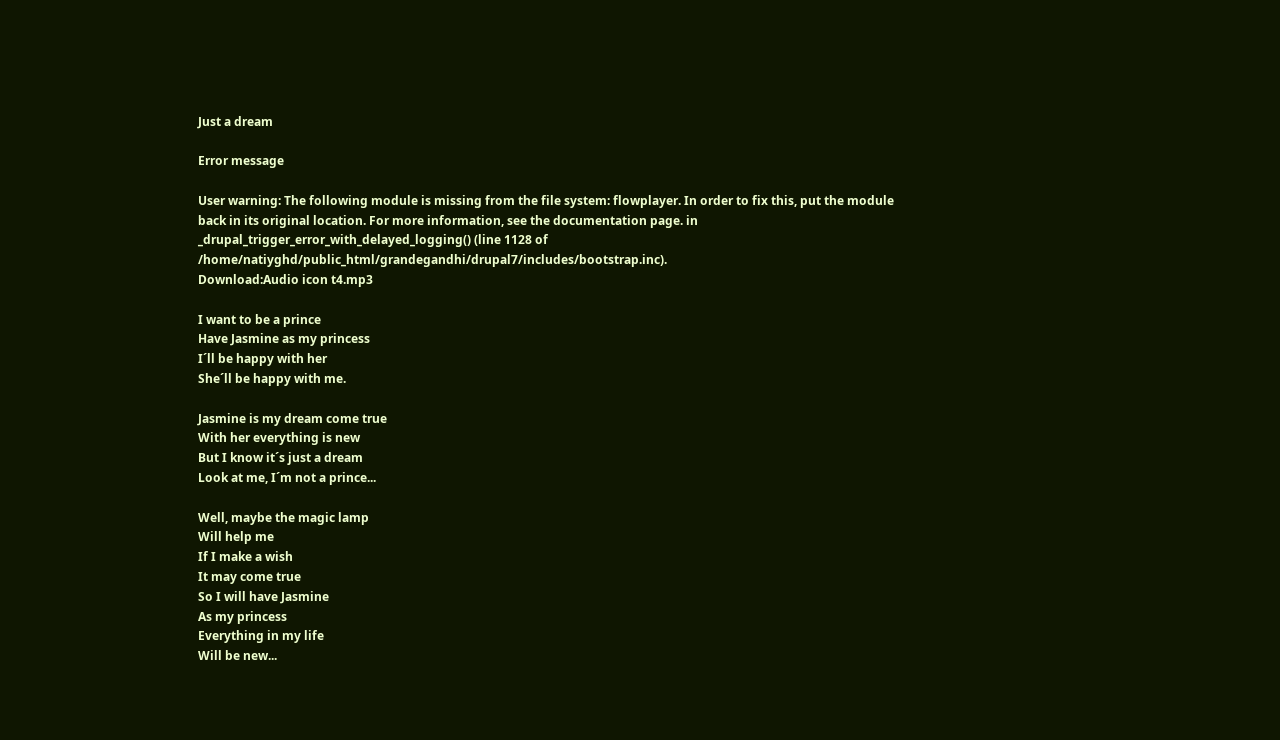Just a dream

Error message

User warning: The following module is missing from the file system: flowplayer. In order to fix this, put the module back in its original location. For more information, see the documentation page. in _drupal_trigger_error_with_delayed_logging() (line 1128 of /home/natiyghd/public_html/grandegandhi/drupal7/includes/bootstrap.inc).
Download:Audio icon t4.mp3

I want to be a prince
Have Jasmine as my princess
I´ll be happy with her
She´ll be happy with me.

Jasmine is my dream come true
With her everything is new
But I know it´s just a dream
Look at me, I´m not a prince...

Well, maybe the magic lamp
Will help me
If I make a wish
It may come true
So I will have Jasmine
As my princess
Everything in my life
Will be new...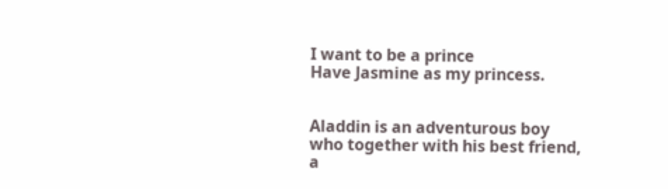I want to be a prince
Have Jasmine as my princess.


Aladdin is an adventurous boy who together with his best friend, a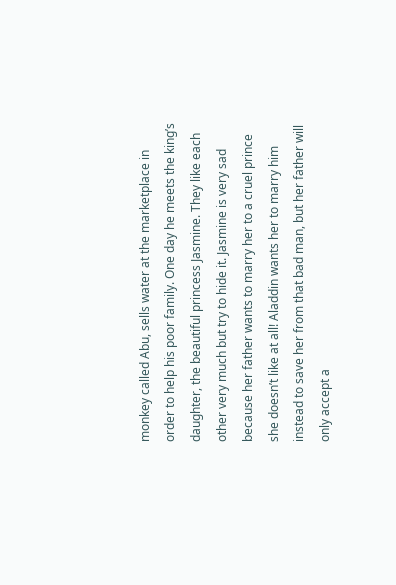monkey called Abu, sells water at the marketplace in order to help his poor family. One day he meets the king’s daughter, the beautiful princess Jasmine. They like each other very much but try to hide it. Jasmine is very sad because her father wants to marry her to a cruel prince she doesn’t like at all! Aladdin wants her to marry him instead to save her from that bad man, but her father will only accept a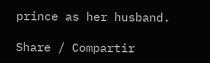prince as her husband.

Share / Compartir